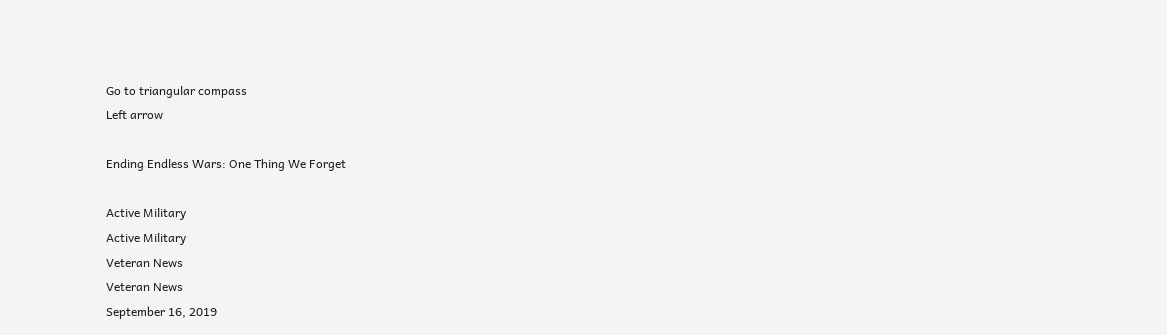Go to triangular compass
Left arrow

Ending Endless Wars: One Thing We Forget

Active Military
Active Military
Veteran News
Veteran News
September 16, 2019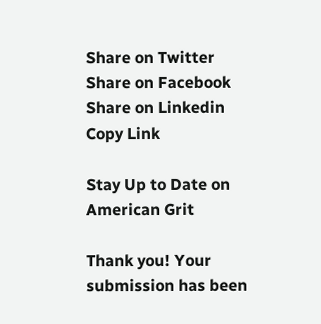Share on Twitter
Share on Facebook
Share on Linkedin
Copy Link

Stay Up to Date on American Grit

Thank you! Your submission has been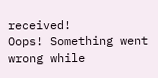received!
Oops! Something went wrong while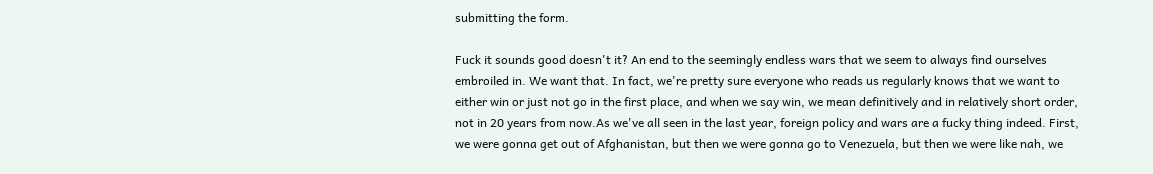submitting the form.

Fuck it sounds good doesn't it? An end to the seemingly endless wars that we seem to always find ourselves embroiled in. We want that. In fact, we're pretty sure everyone who reads us regularly knows that we want to either win or just not go in the first place, and when we say win, we mean definitively and in relatively short order, not in 20 years from now.As we've all seen in the last year, foreign policy and wars are a fucky thing indeed. First, we were gonna get out of Afghanistan, but then we were gonna go to Venezuela, but then we were like nah, we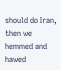should do Iran, then we hemmed and hawed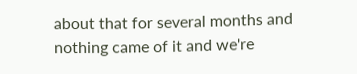about that for several months and nothing came of it and we're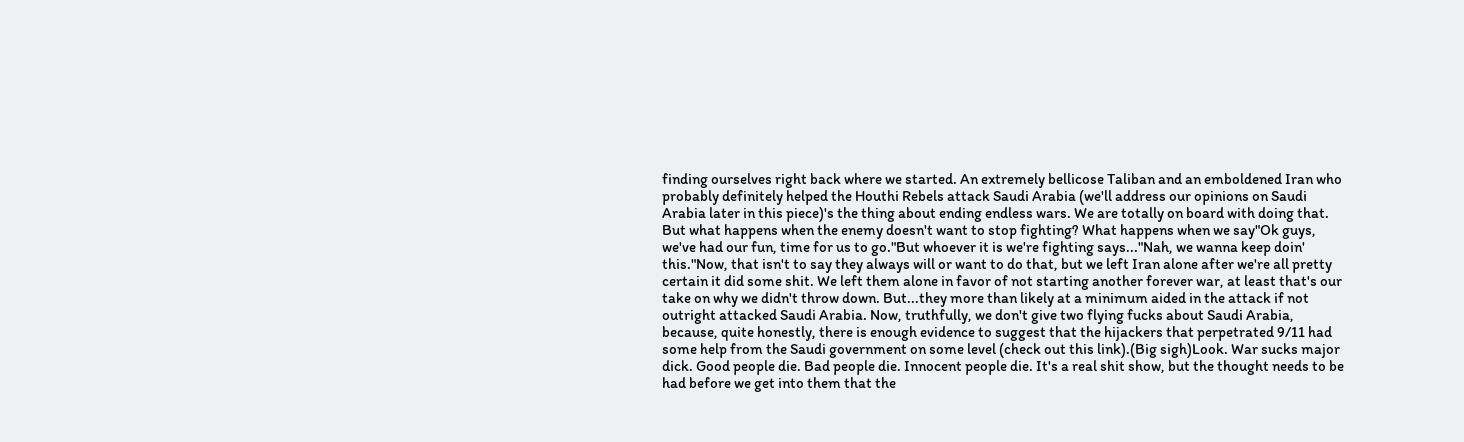finding ourselves right back where we started. An extremely bellicose Taliban and an emboldened Iran who probably definitely helped the Houthi Rebels attack Saudi Arabia (we'll address our opinions on Saudi Arabia later in this piece)'s the thing about ending endless wars. We are totally on board with doing that. But what happens when the enemy doesn't want to stop fighting? What happens when we say"Ok guys, we've had our fun, time for us to go."But whoever it is we're fighting says..."Nah, we wanna keep doin' this."Now, that isn't to say they always will or want to do that, but we left Iran alone after we're all pretty certain it did some shit. We left them alone in favor of not starting another forever war, at least that's our take on why we didn't throw down. But...they more than likely at a minimum aided in the attack if not outright attacked Saudi Arabia. Now, truthfully, we don't give two flying fucks about Saudi Arabia, because, quite honestly, there is enough evidence to suggest that the hijackers that perpetrated 9/11 had some help from the Saudi government on some level (check out this link).(Big sigh)Look. War sucks major dick. Good people die. Bad people die. Innocent people die. It's a real shit show, but the thought needs to be had before we get into them that the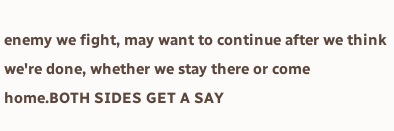enemy we fight, may want to continue after we think we're done, whether we stay there or come home.BOTH SIDES GET A SAY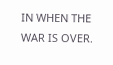IN WHEN THE WAR IS OVER.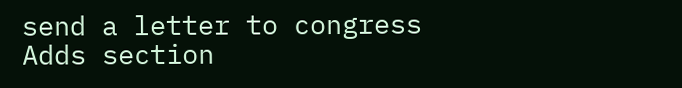send a letter to congress
Adds section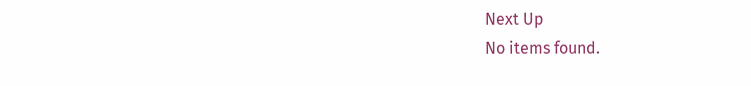Next Up
No items found.